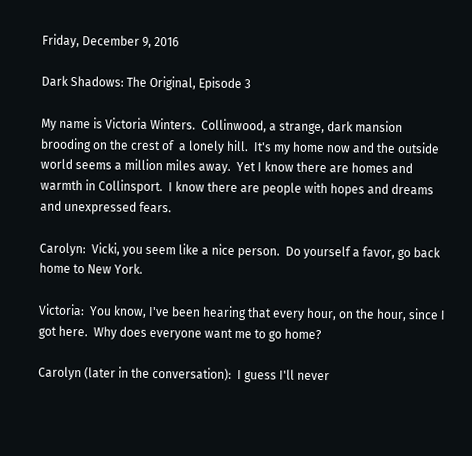Friday, December 9, 2016

Dark Shadows: The Original, Episode 3

My name is Victoria Winters.  Collinwood, a strange, dark mansion brooding on the crest of  a lonely hill.  It's my home now and the outside world seems a million miles away.  Yet I know there are homes and warmth in Collinsport.  I know there are people with hopes and dreams and unexpressed fears.

Carolyn:  Vicki, you seem like a nice person.  Do yourself a favor, go back home to New York.

Victoria:  You know, I've been hearing that every hour, on the hour, since I got here.  Why does everyone want me to go home?

Carolyn (later in the conversation):  I guess I'll never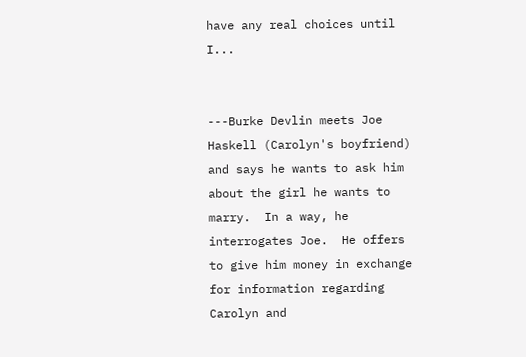have any real choices until I...


---Burke Devlin meets Joe Haskell (Carolyn's boyfriend) and says he wants to ask him about the girl he wants to marry.  In a way, he interrogates Joe.  He offers to give him money in exchange for information regarding Carolyn and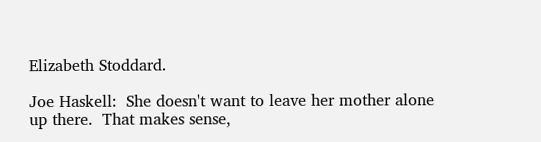Elizabeth Stoddard.

Joe Haskell:  She doesn't want to leave her mother alone up there.  That makes sense,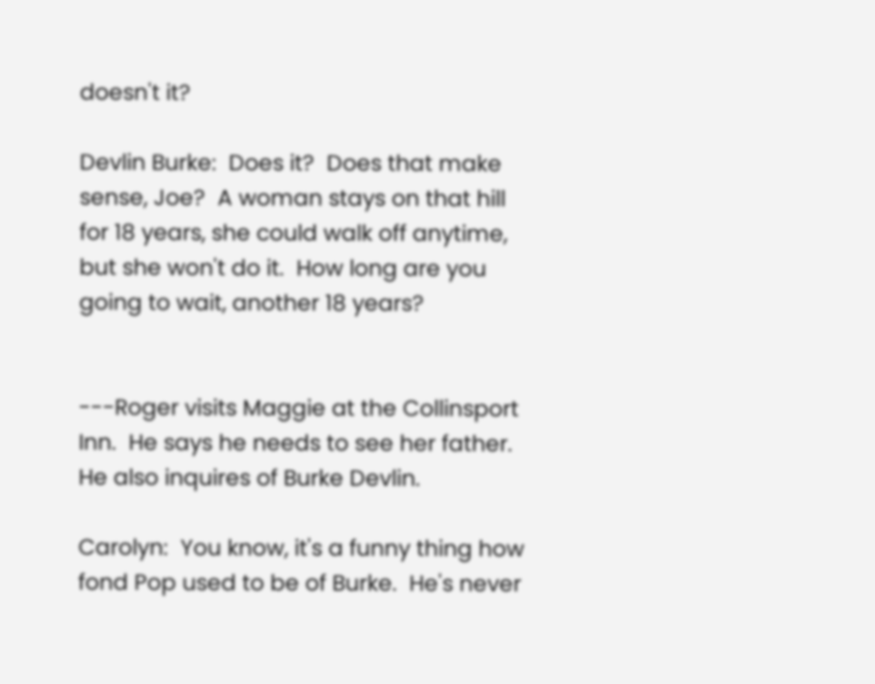doesn't it?

Devlin Burke:  Does it?  Does that make sense, Joe?  A woman stays on that hill for 18 years, she could walk off anytime, but she won't do it.  How long are you going to wait, another 18 years?


---Roger visits Maggie at the Collinsport Inn.  He says he needs to see her father.  He also inquires of Burke Devlin.

Carolyn:  You know, it's a funny thing how fond Pop used to be of Burke.  He's never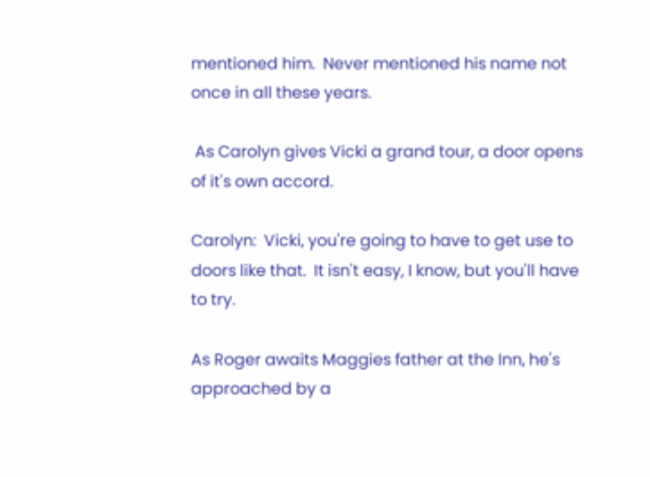mentioned him.  Never mentioned his name not once in all these years.

 As Carolyn gives Vicki a grand tour, a door opens of it's own accord.

Carolyn:  Vicki, you're going to have to get use to doors like that.  It isn't easy, I know, but you'll have to try.

As Roger awaits Maggies father at the Inn, he's approached by a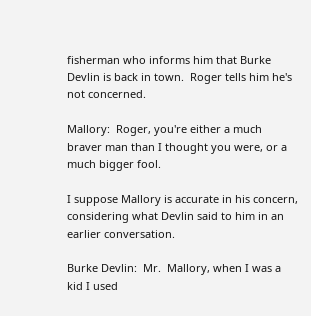fisherman who informs him that Burke Devlin is back in town.  Roger tells him he's not concerned.

Mallory:  Roger, you're either a much braver man than I thought you were, or a much bigger fool.

I suppose Mallory is accurate in his concern, considering what Devlin said to him in an earlier conversation.

Burke Devlin:  Mr.  Mallory, when I was a kid I used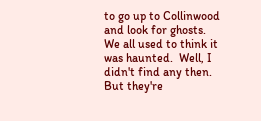to go up to Collinwood and look for ghosts.  We all used to think it was haunted.  Well, I didn't find any then.  But they're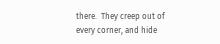there.  They creep out of every corner, and hide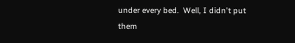under every bed.  Well, I didn't put them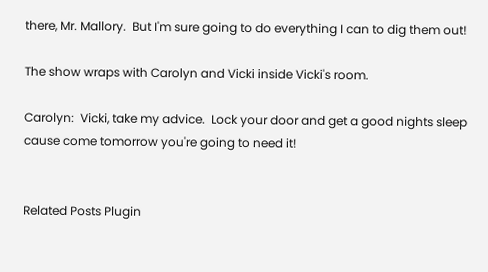there, Mr. Mallory.  But I'm sure going to do everything I can to dig them out!

The show wraps with Carolyn and Vicki inside Vicki's room.

Carolyn:  Vicki, take my advice.  Lock your door and get a good nights sleep cause come tomorrow you're going to need it!


Related Posts Plugin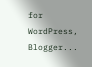for WordPress, Blogger...